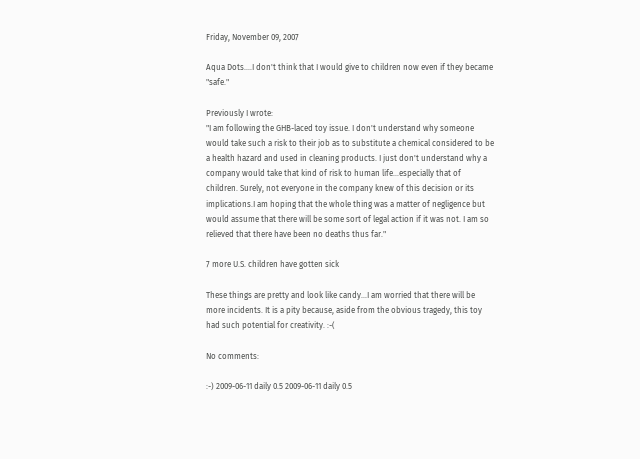Friday, November 09, 2007

Aqua Dots....I don't think that I would give to children now even if they became "safe."

Previously I wrote:
"I am following the GHB-laced toy issue. I don't understand why someone would take such a risk to their job as to substitute a chemical considered to be a health hazard and used in cleaning products. I just don't understand why a company would take that kind of risk to human life...especially that of children. Surely, not everyone in the company knew of this decision or its implications.I am hoping that the whole thing was a matter of negligence but would assume that there will be some sort of legal action if it was not. I am so relieved that there have been no deaths thus far."

7 more U.S. children have gotten sick

These things are pretty and look like candy...I am worried that there will be more incidents. It is a pity because, aside from the obvious tragedy, this toy had such potential for creativity. :-(

No comments:

:-) 2009-06-11 daily 0.5 2009-06-11 daily 0.5